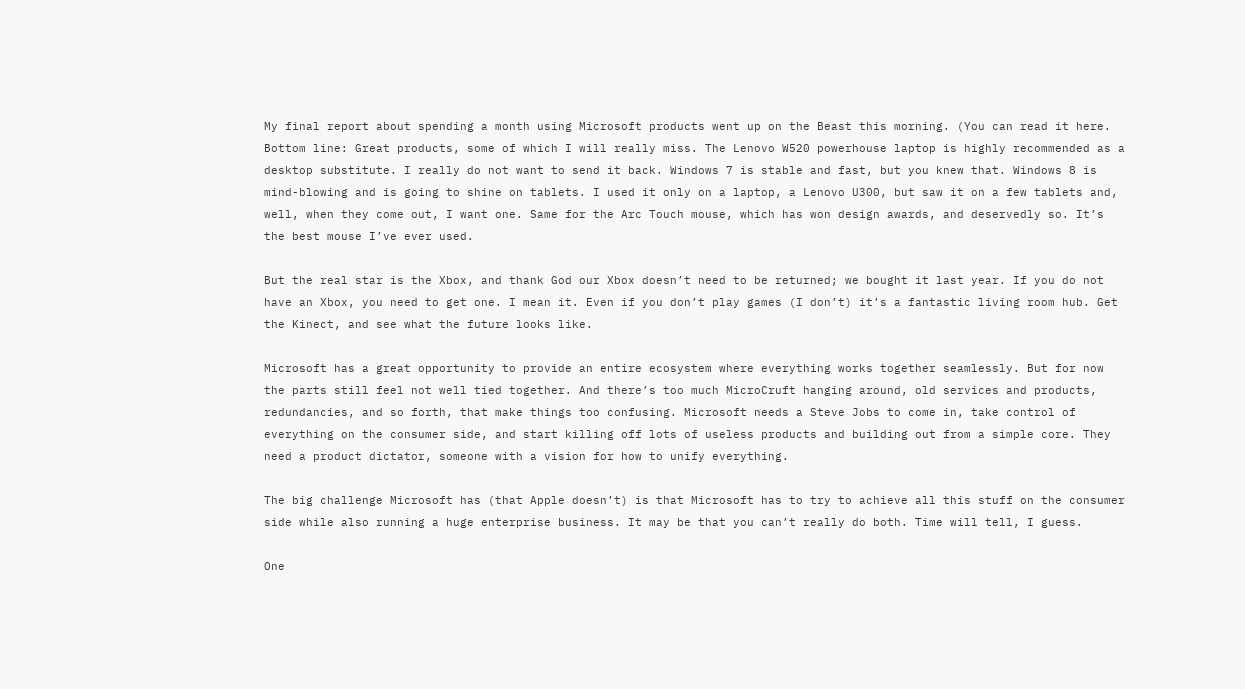My final report about spending a month using Microsoft products went up on the Beast this morning. (You can read it here. Bottom line: Great products, some of which I will really miss. The Lenovo W520 powerhouse laptop is highly recommended as a desktop substitute. I really do not want to send it back. Windows 7 is stable and fast, but you knew that. Windows 8 is mind-blowing and is going to shine on tablets. I used it only on a laptop, a Lenovo U300, but saw it on a few tablets and, well, when they come out, I want one. Same for the Arc Touch mouse, which has won design awards, and deservedly so. It’s the best mouse I’ve ever used.

But the real star is the Xbox, and thank God our Xbox doesn’t need to be returned; we bought it last year. If you do not have an Xbox, you need to get one. I mean it. Even if you don’t play games (I don’t) it’s a fantastic living room hub. Get the Kinect, and see what the future looks like.

Microsoft has a great opportunity to provide an entire ecosystem where everything works together seamlessly. But for now the parts still feel not well tied together. And there’s too much MicroCruft hanging around, old services and products, redundancies, and so forth, that make things too confusing. Microsoft needs a Steve Jobs to come in, take control of everything on the consumer side, and start killing off lots of useless products and building out from a simple core. They need a product dictator, someone with a vision for how to unify everything.

The big challenge Microsoft has (that Apple doesn’t) is that Microsoft has to try to achieve all this stuff on the consumer side while also running a huge enterprise business. It may be that you can’t really do both. Time will tell, I guess.

One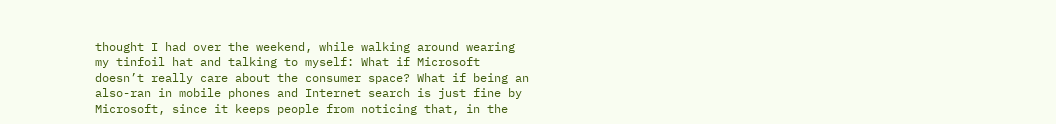thought I had over the weekend, while walking around wearing my tinfoil hat and talking to myself: What if Microsoft doesn’t really care about the consumer space? What if being an also-ran in mobile phones and Internet search is just fine by Microsoft, since it keeps people from noticing that, in the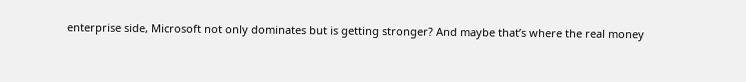enterprise side, Microsoft not only dominates but is getting stronger? And maybe that’s where the real money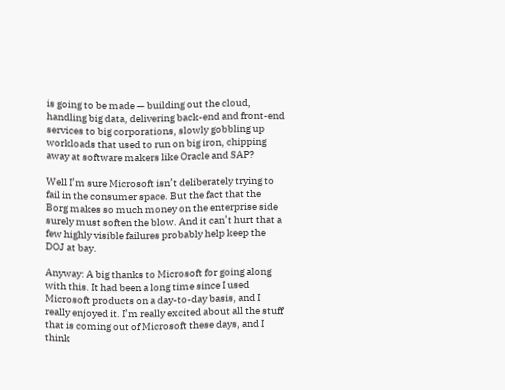is going to be made — building out the cloud, handling big data, delivering back-end and front-end services to big corporations, slowly gobbling up workloads that used to run on big iron, chipping away at software makers like Oracle and SAP?

Well I’m sure Microsoft isn’t deliberately trying to fail in the consumer space. But the fact that the Borg makes so much money on the enterprise side surely must soften the blow. And it can’t hurt that a few highly visible failures probably help keep the DOJ at bay.

Anyway: A big thanks to Microsoft for going along with this. It had been a long time since I used Microsoft products on a day-to-day basis, and I really enjoyed it. I’m really excited about all the stuff that is coming out of Microsoft these days, and I think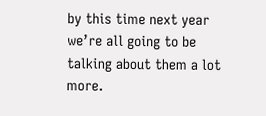by this time next year we’re all going to be talking about them a lot more.